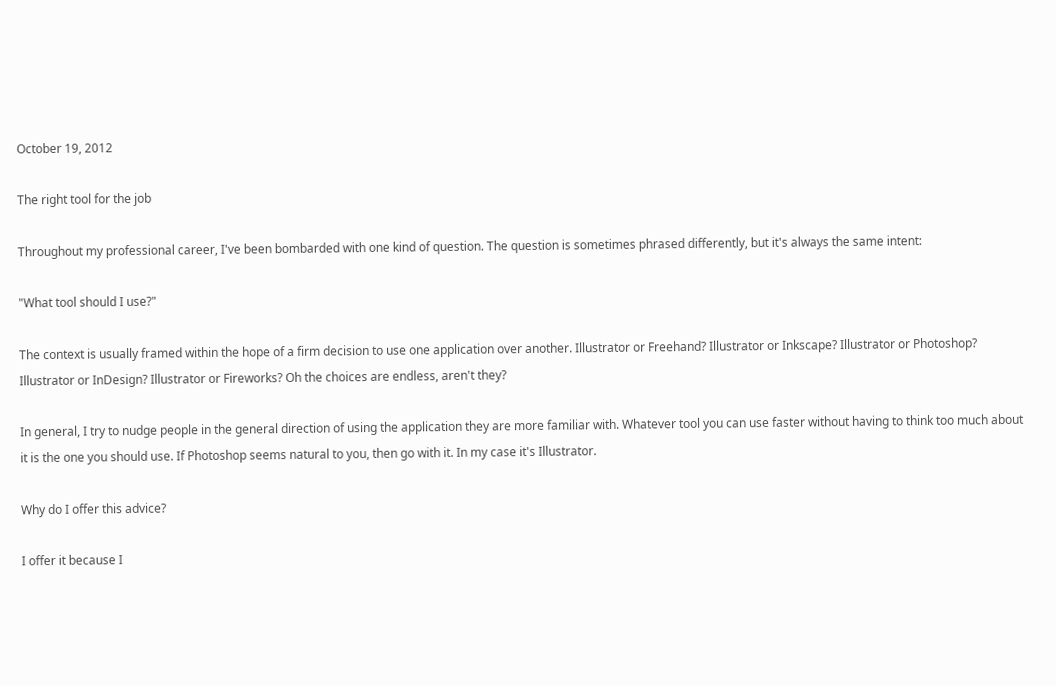October 19, 2012

The right tool for the job

Throughout my professional career, I've been bombarded with one kind of question. The question is sometimes phrased differently, but it's always the same intent:

"What tool should I use?"

The context is usually framed within the hope of a firm decision to use one application over another. Illustrator or Freehand? Illustrator or Inkscape? Illustrator or Photoshop? Illustrator or InDesign? Illustrator or Fireworks? Oh the choices are endless, aren't they?

In general, I try to nudge people in the general direction of using the application they are more familiar with. Whatever tool you can use faster without having to think too much about it is the one you should use. If Photoshop seems natural to you, then go with it. In my case it's Illustrator.

Why do I offer this advice?

I offer it because I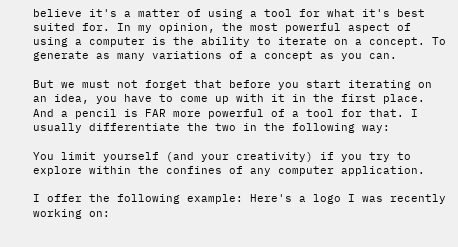believe it's a matter of using a tool for what it's best suited for. In my opinion, the most powerful aspect of using a computer is the ability to iterate on a concept. To generate as many variations of a concept as you can.

But we must not forget that before you start iterating on an idea, you have to come up with it in the first place. And a pencil is FAR more powerful of a tool for that. I usually differentiate the two in the following way:

You limit yourself (and your creativity) if you try to explore within the confines of any computer application.

I offer the following example: Here's a logo I was recently working on: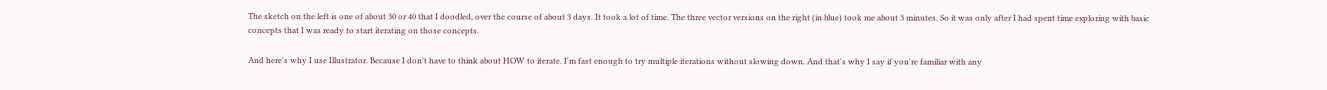The sketch on the left is one of about 30 or 40 that I doodled, over the course of about 3 days. It took a lot of time. The three vector versions on the right (in blue) took me about 3 minutes. So it was only after I had spent time exploring with basic concepts that I was ready to start iterating on those concepts.

And here's why I use Illustrator. Because I don't have to think about HOW to iterate. I'm fast enough to try multiple iterations without slowing down. And that's why I say if you're familiar with any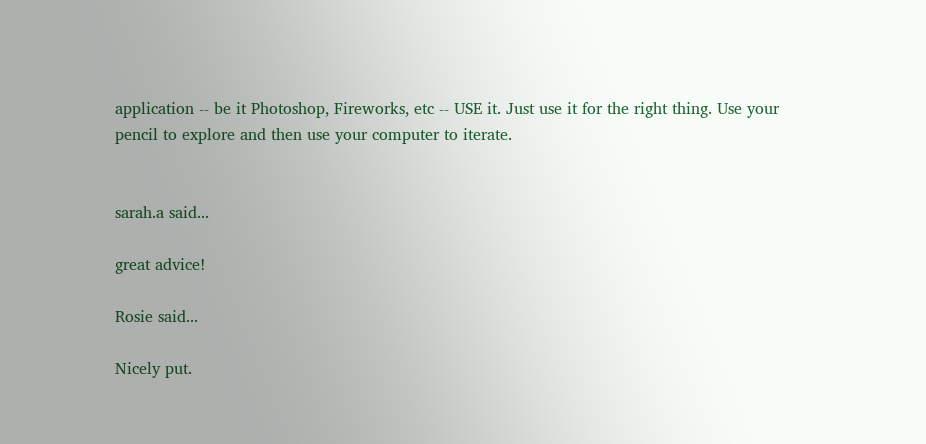application -- be it Photoshop, Fireworks, etc -- USE it. Just use it for the right thing. Use your pencil to explore and then use your computer to iterate.


sarah.a said...

great advice!

Rosie said...

Nicely put.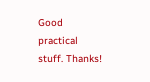Good practical stuff. Thanks!